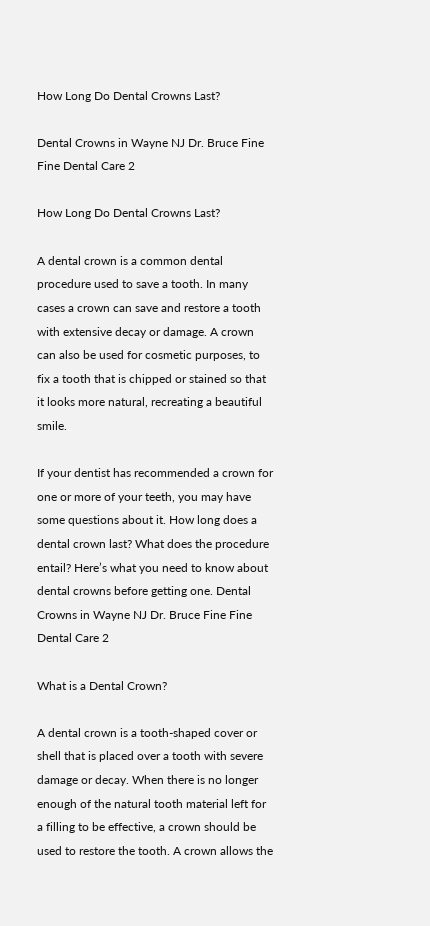How Long Do Dental Crowns Last?

Dental Crowns in Wayne NJ Dr. Bruce Fine Fine Dental Care 2

How Long Do Dental Crowns Last?

A dental crown is a common dental procedure used to save a tooth. In many cases a crown can save and restore a tooth with extensive decay or damage. A crown can also be used for cosmetic purposes, to fix a tooth that is chipped or stained so that it looks more natural, recreating a beautiful smile.

If your dentist has recommended a crown for one or more of your teeth, you may have some questions about it. How long does a dental crown last? What does the procedure entail? Here’s what you need to know about dental crowns before getting one. Dental Crowns in Wayne NJ Dr. Bruce Fine Fine Dental Care 2

What is a Dental Crown?

A dental crown is a tooth-shaped cover or shell that is placed over a tooth with severe damage or decay. When there is no longer enough of the natural tooth material left for a filling to be effective, a crown should be used to restore the tooth. A crown allows the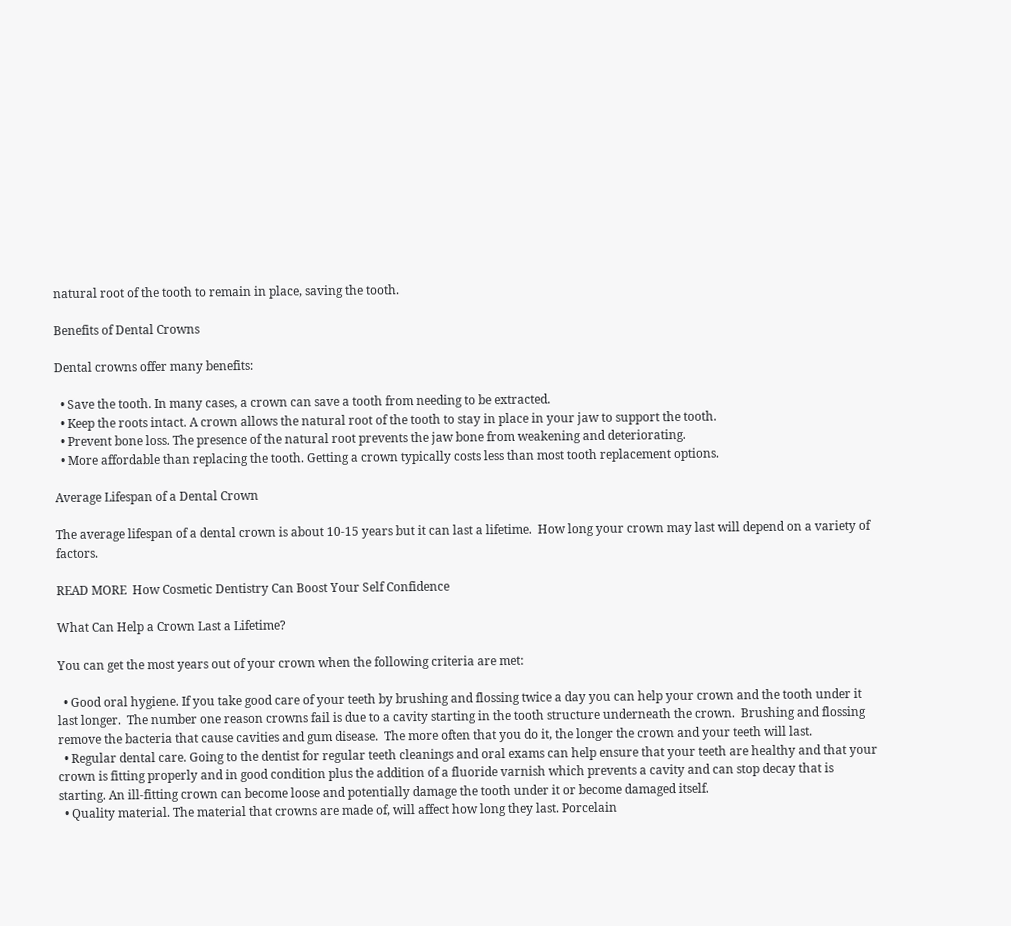natural root of the tooth to remain in place, saving the tooth.

Benefits of Dental Crowns

Dental crowns offer many benefits:

  • Save the tooth. In many cases, a crown can save a tooth from needing to be extracted.
  • Keep the roots intact. A crown allows the natural root of the tooth to stay in place in your jaw to support the tooth.
  • Prevent bone loss. The presence of the natural root prevents the jaw bone from weakening and deteriorating.
  • More affordable than replacing the tooth. Getting a crown typically costs less than most tooth replacement options.

Average Lifespan of a Dental Crown

The average lifespan of a dental crown is about 10-15 years but it can last a lifetime.  How long your crown may last will depend on a variety of factors.

READ MORE  How Cosmetic Dentistry Can Boost Your Self Confidence

What Can Help a Crown Last a Lifetime?

You can get the most years out of your crown when the following criteria are met:

  • Good oral hygiene. If you take good care of your teeth by brushing and flossing twice a day you can help your crown and the tooth under it last longer.  The number one reason crowns fail is due to a cavity starting in the tooth structure underneath the crown.  Brushing and flossing remove the bacteria that cause cavities and gum disease.  The more often that you do it, the longer the crown and your teeth will last.
  • Regular dental care. Going to the dentist for regular teeth cleanings and oral exams can help ensure that your teeth are healthy and that your crown is fitting properly and in good condition plus the addition of a fluoride varnish which prevents a cavity and can stop decay that is starting. An ill-fitting crown can become loose and potentially damage the tooth under it or become damaged itself.
  • Quality material. The material that crowns are made of, will affect how long they last. Porcelain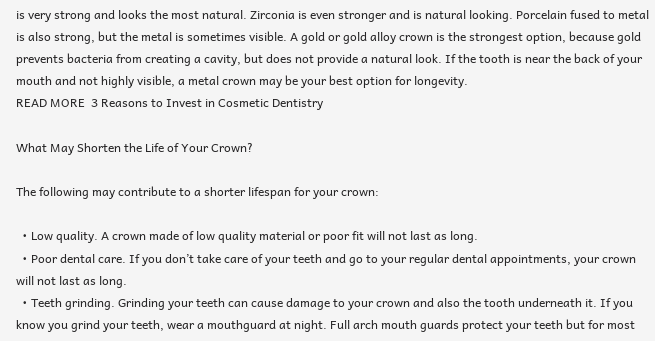is very strong and looks the most natural. Zirconia is even stronger and is natural looking. Porcelain fused to metal is also strong, but the metal is sometimes visible. A gold or gold alloy crown is the strongest option, because gold prevents bacteria from creating a cavity, but does not provide a natural look. If the tooth is near the back of your mouth and not highly visible, a metal crown may be your best option for longevity.
READ MORE  3 Reasons to Invest in Cosmetic Dentistry

What May Shorten the Life of Your Crown?

The following may contribute to a shorter lifespan for your crown:

  • Low quality. A crown made of low quality material or poor fit will not last as long.
  • Poor dental care. If you don’t take care of your teeth and go to your regular dental appointments, your crown will not last as long.
  • Teeth grinding. Grinding your teeth can cause damage to your crown and also the tooth underneath it. If you know you grind your teeth, wear a mouthguard at night. Full arch mouth guards protect your teeth but for most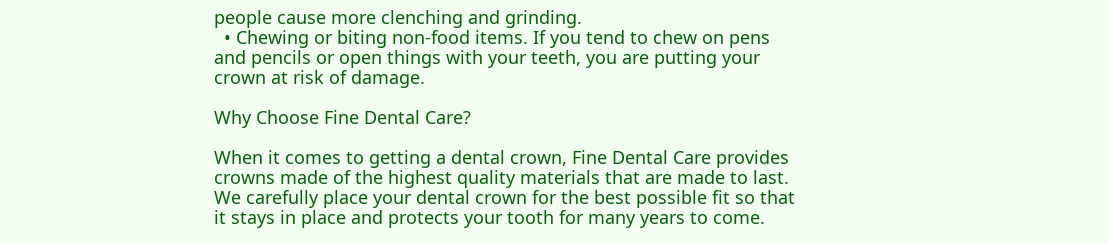people cause more clenching and grinding.
  • Chewing or biting non-food items. If you tend to chew on pens and pencils or open things with your teeth, you are putting your crown at risk of damage.

Why Choose Fine Dental Care?

When it comes to getting a dental crown, Fine Dental Care provides crowns made of the highest quality materials that are made to last. We carefully place your dental crown for the best possible fit so that it stays in place and protects your tooth for many years to come.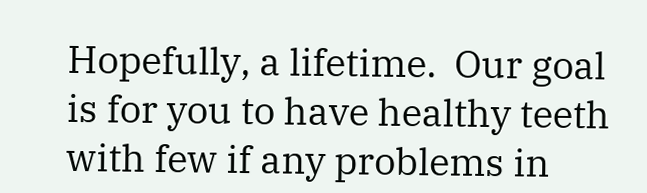Hopefully, a lifetime.  Our goal is for you to have healthy teeth with few if any problems in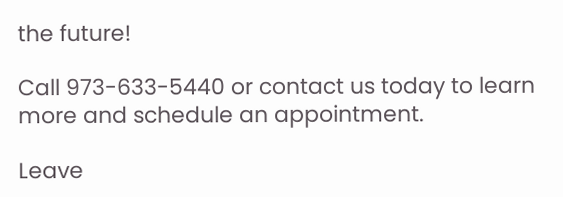the future!

Call 973-633-5440 or contact us today to learn more and schedule an appointment.

Leave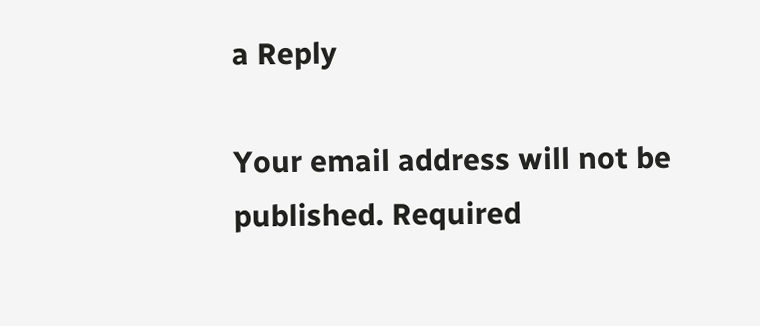a Reply

Your email address will not be published. Required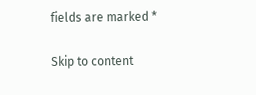fields are marked *

Skip to content